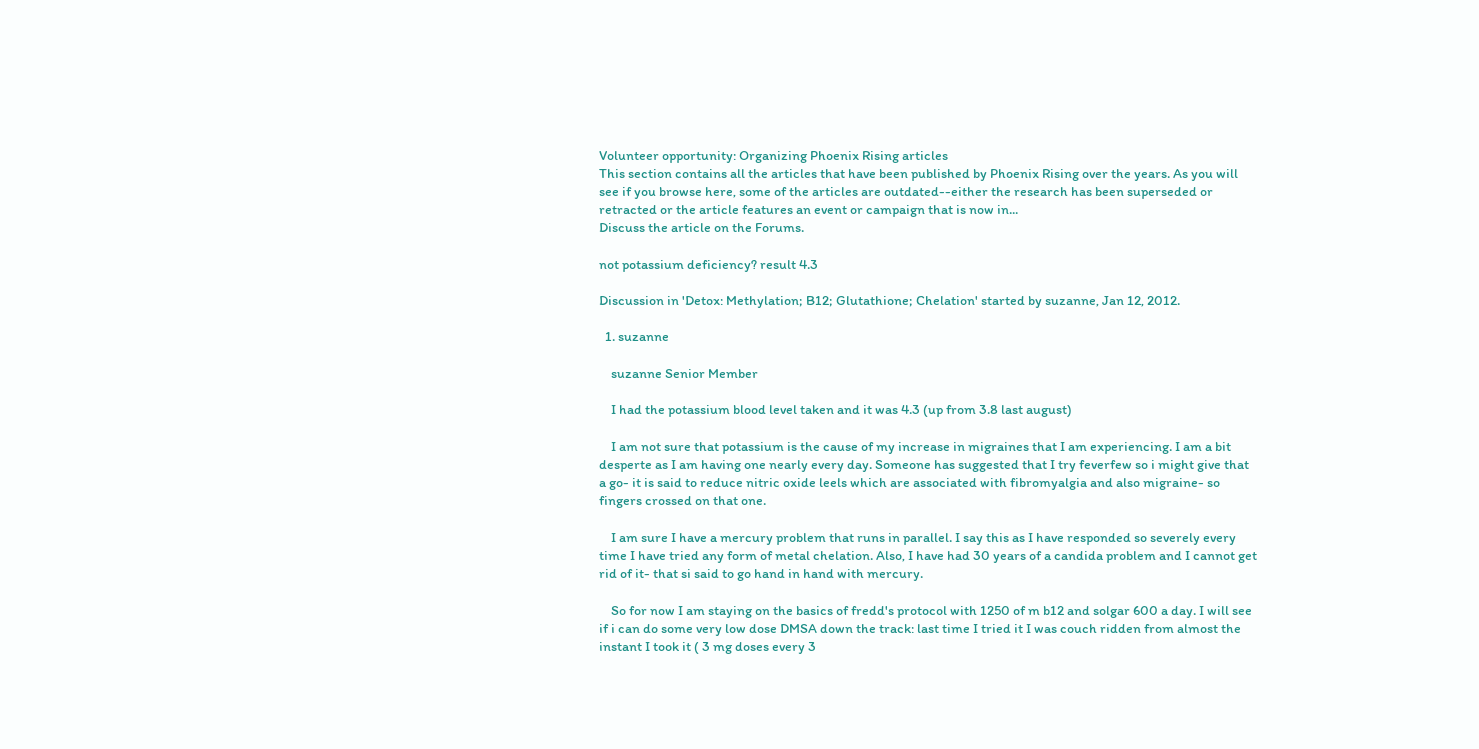Volunteer opportunity: Organizing Phoenix Rising articles
This section contains all the articles that have been published by Phoenix Rising over the years. As you will see if you browse here, some of the articles are outdated--either the research has been superseded or retracted or the article features an event or campaign that is now in...
Discuss the article on the Forums.

not potassium deficiency? result 4.3

Discussion in 'Detox: Methylation; B12; Glutathione; Chelation' started by suzanne, Jan 12, 2012.

  1. suzanne

    suzanne Senior Member

    I had the potassium blood level taken and it was 4.3 (up from 3.8 last august)

    I am not sure that potassium is the cause of my increase in migraines that I am experiencing. I am a bit desperte as I am having one nearly every day. Someone has suggested that I try feverfew so i might give that a go- it is said to reduce nitric oxide leels which are associated with fibromyalgia and also migraine- so fingers crossed on that one.

    I am sure I have a mercury problem that runs in parallel. I say this as I have responded so severely every time I have tried any form of metal chelation. Also, I have had 30 years of a candida problem and I cannot get rid of it- that si said to go hand in hand with mercury.

    So for now I am staying on the basics of fredd's protocol with 1250 of m b12 and solgar 600 a day. I will see if i can do some very low dose DMSA down the track: last time I tried it I was couch ridden from almost the instant I took it ( 3 mg doses every 3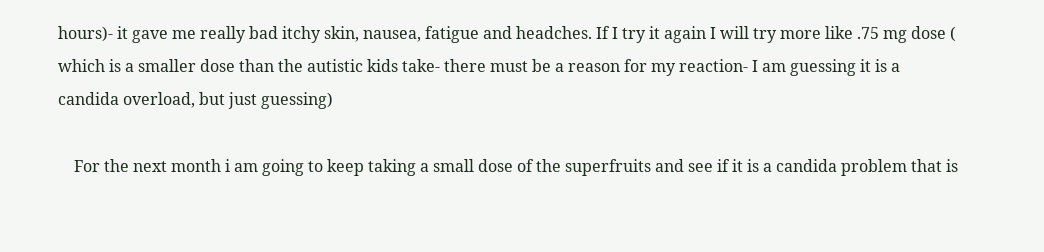hours)- it gave me really bad itchy skin, nausea, fatigue and headches. If I try it again I will try more like .75 mg dose ( which is a smaller dose than the autistic kids take- there must be a reason for my reaction- I am guessing it is a candida overload, but just guessing)

    For the next month i am going to keep taking a small dose of the superfruits and see if it is a candida problem that is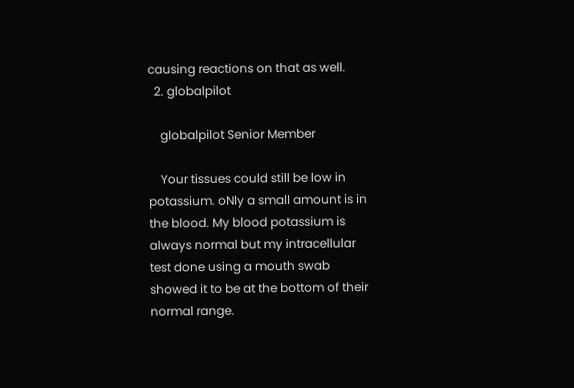causing reactions on that as well.
  2. globalpilot

    globalpilot Senior Member

    Your tissues could still be low in potassium. oNly a small amount is in the blood. My blood potassium is always normal but my intracellular test done using a mouth swab showed it to be at the bottom of their normal range.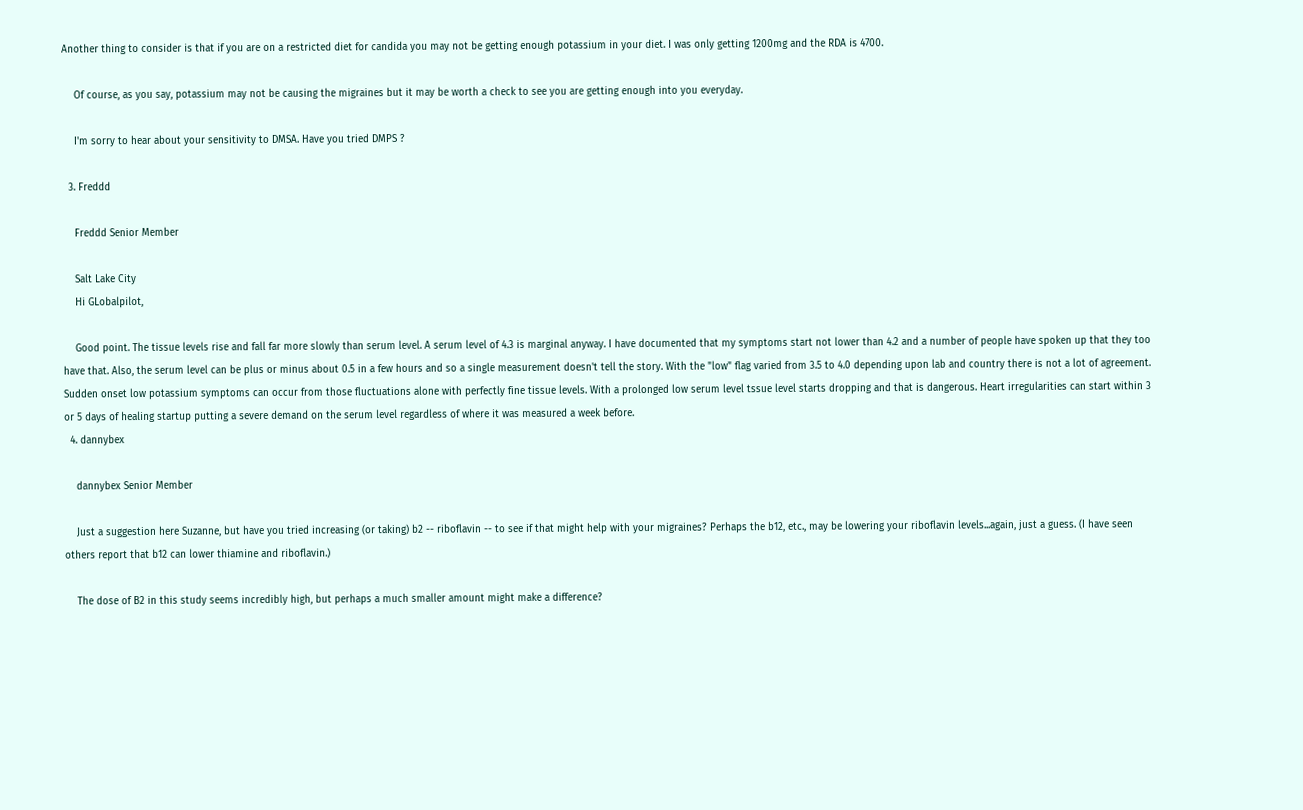Another thing to consider is that if you are on a restricted diet for candida you may not be getting enough potassium in your diet. I was only getting 1200mg and the RDA is 4700.

    Of course, as you say, potassium may not be causing the migraines but it may be worth a check to see you are getting enough into you everyday.

    I'm sorry to hear about your sensitivity to DMSA. Have you tried DMPS ?

  3. Freddd

    Freddd Senior Member

    Salt Lake City
    Hi GLobalpilot,

    Good point. The tissue levels rise and fall far more slowly than serum level. A serum level of 4.3 is marginal anyway. I have documented that my symptoms start not lower than 4.2 and a number of people have spoken up that they too have that. Also, the serum level can be plus or minus about 0.5 in a few hours and so a single measurement doesn't tell the story. With the "low" flag varied from 3.5 to 4.0 depending upon lab and country there is not a lot of agreement. Sudden onset low potassium symptoms can occur from those fluctuations alone with perfectly fine tissue levels. With a prolonged low serum level tssue level starts dropping and that is dangerous. Heart irregularities can start within 3 or 5 days of healing startup putting a severe demand on the serum level regardless of where it was measured a week before.
  4. dannybex

    dannybex Senior Member

    Just a suggestion here Suzanne, but have you tried increasing (or taking) b2 -- riboflavin -- to see if that might help with your migraines? Perhaps the b12, etc., may be lowering your riboflavin levels...again, just a guess. (I have seen others report that b12 can lower thiamine and riboflavin.)

    The dose of B2 in this study seems incredibly high, but perhaps a much smaller amount might make a difference?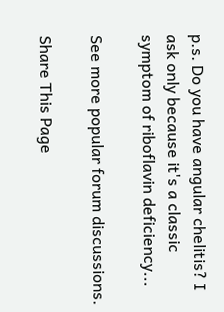p.s. Do you have angular chelitis? I ask only because it's a classic symptom of riboflavin deficiency...

See more popular forum discussions.

Share This Page